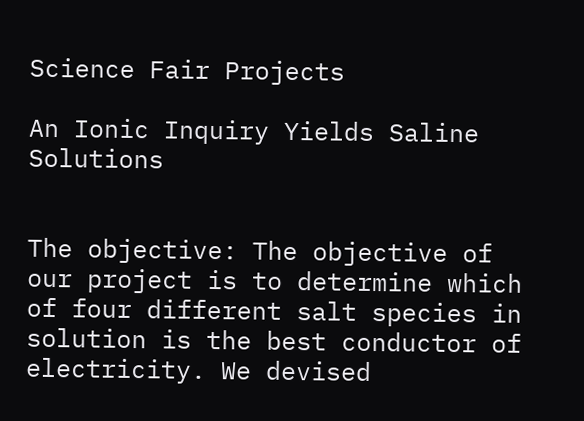Science Fair Projects

An Ionic Inquiry Yields Saline Solutions


The objective: The objective of our project is to determine which of four different salt species in solution is the best conductor of electricity. We devised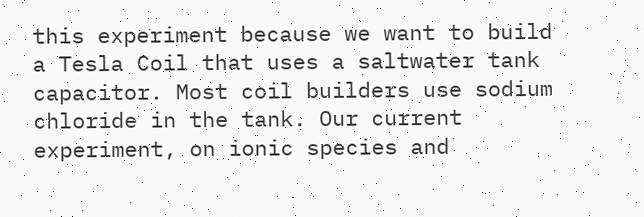this experiment because we want to build a Tesla Coil that uses a saltwater tank capacitor. Most coil builders use sodium chloride in the tank. Our current experiment, on ionic species and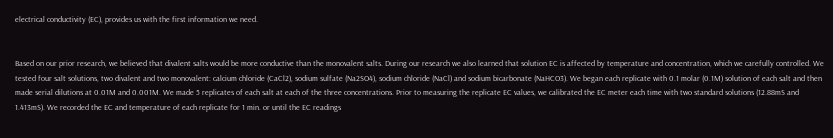electrical conductivity (EC), provides us with the first information we need.


Based on our prior research, we believed that divalent salts would be more conductive than the monovalent salts. During our research we also learned that solution EC is affected by temperature and concentration, which we carefully controlled. We tested four salt solutions, two divalent and two monovalent: calcium chloride (CaCl2), sodium sulfate (Na2SO4), sodium chloride (NaCl) and sodium bicarbonate (NaHCO3). We began each replicate with 0.1 molar (0.1M) solution of each salt and then made serial dilutions at 0.01M and 0.001M. We made 5 replicates of each salt at each of the three concentrations. Prior to measuring the replicate EC values, we calibrated the EC meter each time with two standard solutions (12.88mS and 1.413mS). We recorded the EC and temperature of each replicate for 1 min. or until the EC readings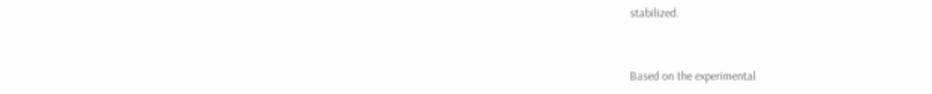stabilized.


Based on the experimental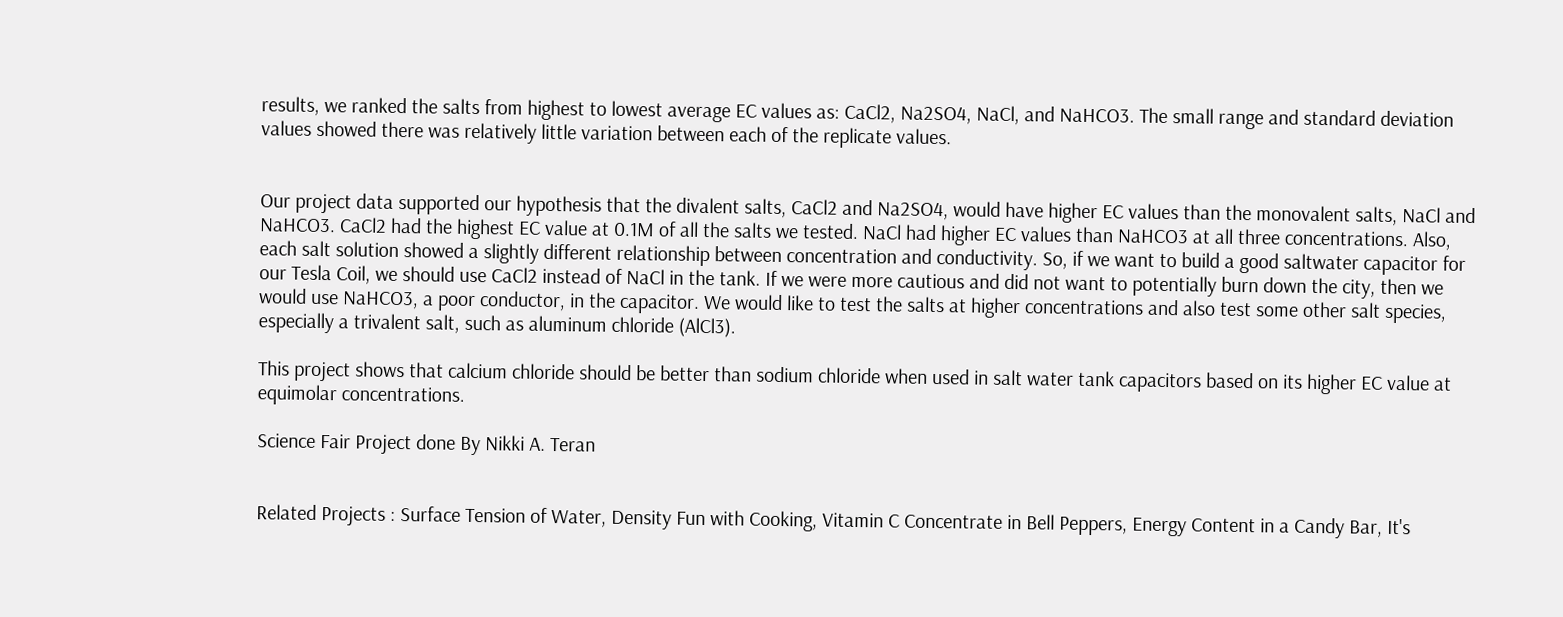results, we ranked the salts from highest to lowest average EC values as: CaCl2, Na2SO4, NaCl, and NaHCO3. The small range and standard deviation values showed there was relatively little variation between each of the replicate values.


Our project data supported our hypothesis that the divalent salts, CaCl2 and Na2SO4, would have higher EC values than the monovalent salts, NaCl and NaHCO3. CaCl2 had the highest EC value at 0.1M of all the salts we tested. NaCl had higher EC values than NaHCO3 at all three concentrations. Also, each salt solution showed a slightly different relationship between concentration and conductivity. So, if we want to build a good saltwater capacitor for our Tesla Coil, we should use CaCl2 instead of NaCl in the tank. If we were more cautious and did not want to potentially burn down the city, then we would use NaHCO3, a poor conductor, in the capacitor. We would like to test the salts at higher concentrations and also test some other salt species, especially a trivalent salt, such as aluminum chloride (AlCl3).

This project shows that calcium chloride should be better than sodium chloride when used in salt water tank capacitors based on its higher EC value at equimolar concentrations.

Science Fair Project done By Nikki A. Teran


Related Projects : Surface Tension of Water, Density Fun with Cooking, Vitamin C Concentrate in Bell Peppers, Energy Content in a Candy Bar, It's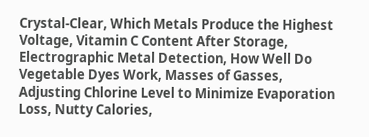Crystal-Clear, Which Metals Produce the Highest Voltage, Vitamin C Content After Storage, Electrographic Metal Detection, How Well Do Vegetable Dyes Work, Masses of Gasses, Adjusting Chlorine Level to Minimize Evaporation Loss, Nutty Calories,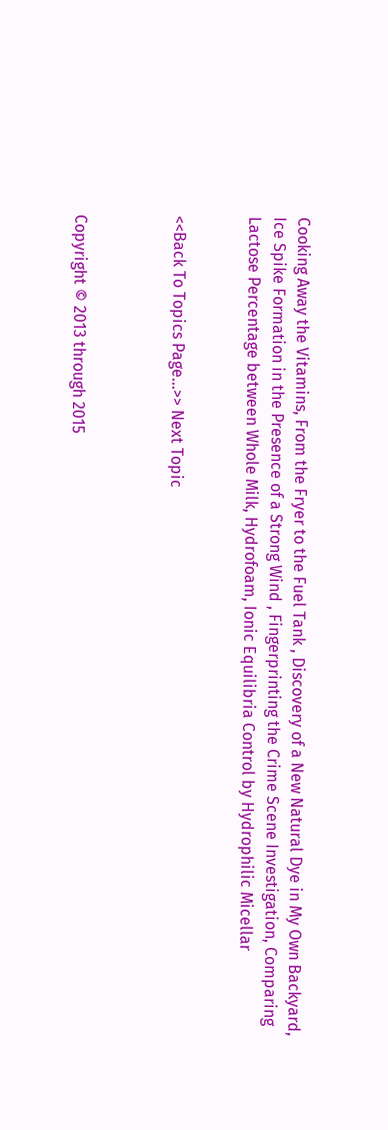Cooking Away the Vitamins, From the Fryer to the Fuel Tank , Discovery of a New Natural Dye in My Own Backyard, Ice Spike Formation in the Presence of a Strong Wind , Fingerprinting the Crime Scene Investigation, Comparing Lactose Percentage between Whole Milk, Hydrofoam, Ionic Equilibria Control by Hydrophilic Micellar


<<Back To Topics Page...>> Next Topic



Copyright © 2013 through 2015